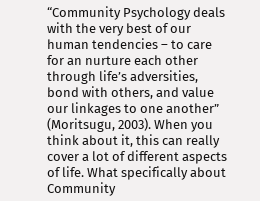“Community Psychology deals with the very best of our human tendencies – to care for an nurture each other through life’s adversities, bond with others, and value our linkages to one another” (Moritsugu, 2003). When you think about it, this can really cover a lot of different aspects of life. What specifically about Community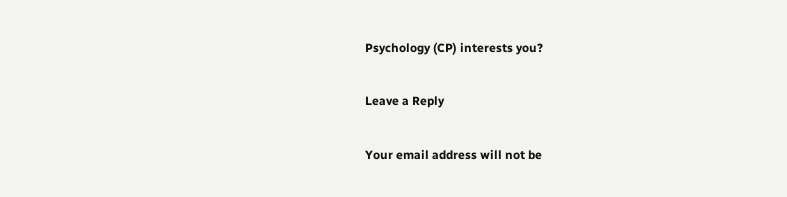Psychology (CP) interests you?

Leave a Reply

Your email address will not be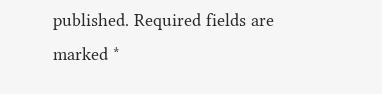published. Required fields are marked *